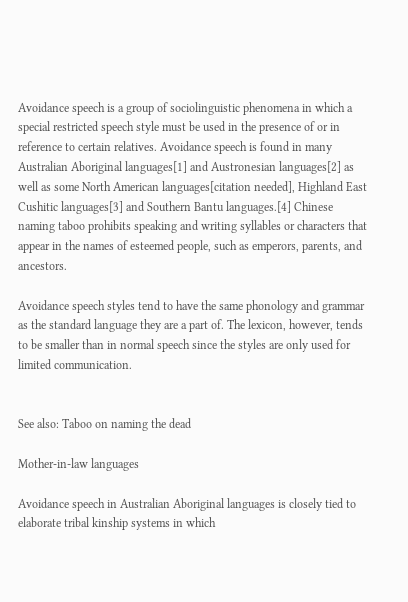Avoidance speech is a group of sociolinguistic phenomena in which a special restricted speech style must be used in the presence of or in reference to certain relatives. Avoidance speech is found in many Australian Aboriginal languages[1] and Austronesian languages[2] as well as some North American languages[citation needed], Highland East Cushitic languages[3] and Southern Bantu languages.[4] Chinese naming taboo prohibits speaking and writing syllables or characters that appear in the names of esteemed people, such as emperors, parents, and ancestors.

Avoidance speech styles tend to have the same phonology and grammar as the standard language they are a part of. The lexicon, however, tends to be smaller than in normal speech since the styles are only used for limited communication.


See also: Taboo on naming the dead

Mother-in-law languages

Avoidance speech in Australian Aboriginal languages is closely tied to elaborate tribal kinship systems in which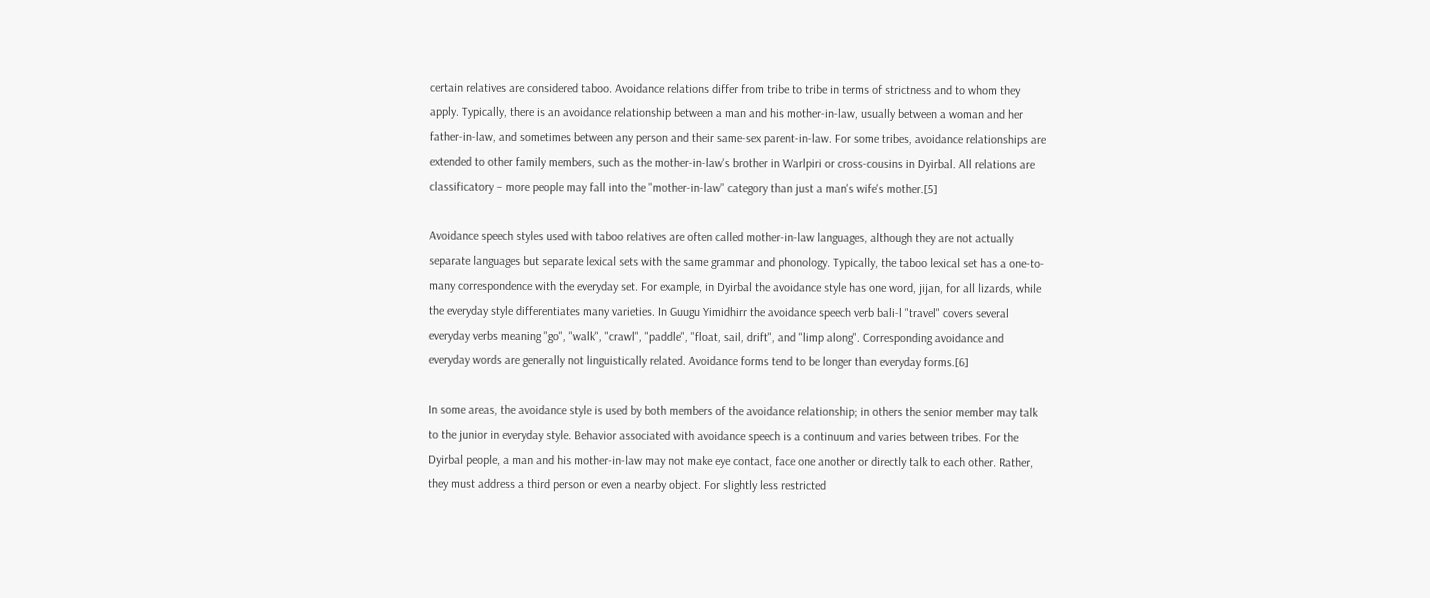certain relatives are considered taboo. Avoidance relations differ from tribe to tribe in terms of strictness and to whom they apply. Typically, there is an avoidance relationship between a man and his mother-in-law, usually between a woman and her father-in-law, and sometimes between any person and their same-sex parent-in-law. For some tribes, avoidance relationships are extended to other family members, such as the mother-in-law's brother in Warlpiri or cross-cousins in Dyirbal. All relations are classificatory – more people may fall into the "mother-in-law" category than just a man's wife's mother.[5]

Avoidance speech styles used with taboo relatives are often called mother-in-law languages, although they are not actually separate languages but separate lexical sets with the same grammar and phonology. Typically, the taboo lexical set has a one-to-many correspondence with the everyday set. For example, in Dyirbal the avoidance style has one word, jijan, for all lizards, while the everyday style differentiates many varieties. In Guugu Yimidhirr the avoidance speech verb bali-l "travel" covers several everyday verbs meaning "go", "walk", "crawl", "paddle", "float, sail, drift", and "limp along". Corresponding avoidance and everyday words are generally not linguistically related. Avoidance forms tend to be longer than everyday forms.[6]

In some areas, the avoidance style is used by both members of the avoidance relationship; in others the senior member may talk to the junior in everyday style. Behavior associated with avoidance speech is a continuum and varies between tribes. For the Dyirbal people, a man and his mother-in-law may not make eye contact, face one another or directly talk to each other. Rather, they must address a third person or even a nearby object. For slightly less restricted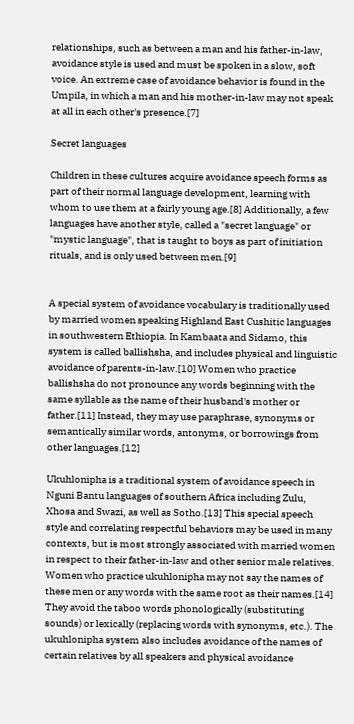relationships, such as between a man and his father-in-law, avoidance style is used and must be spoken in a slow, soft voice. An extreme case of avoidance behavior is found in the Umpila, in which a man and his mother-in-law may not speak at all in each other's presence.[7]

Secret languages

Children in these cultures acquire avoidance speech forms as part of their normal language development, learning with whom to use them at a fairly young age.[8] Additionally, a few languages have another style, called a "secret language" or "mystic language", that is taught to boys as part of initiation rituals, and is only used between men.[9]


A special system of avoidance vocabulary is traditionally used by married women speaking Highland East Cushitic languages in southwestern Ethiopia. In Kambaata and Sidamo, this system is called ballishsha, and includes physical and linguistic avoidance of parents-in-law.[10] Women who practice ballishsha do not pronounce any words beginning with the same syllable as the name of their husband's mother or father.[11] Instead, they may use paraphrase, synonyms or semantically similar words, antonyms, or borrowings from other languages.[12]

Ukuhlonipha is a traditional system of avoidance speech in Nguni Bantu languages of southern Africa including Zulu, Xhosa and Swazi, as well as Sotho.[13] This special speech style and correlating respectful behaviors may be used in many contexts, but is most strongly associated with married women in respect to their father-in-law and other senior male relatives. Women who practice ukuhlonipha may not say the names of these men or any words with the same root as their names.[14] They avoid the taboo words phonologically (substituting sounds) or lexically (replacing words with synonyms, etc.). The ukuhlonipha system also includes avoidance of the names of certain relatives by all speakers and physical avoidance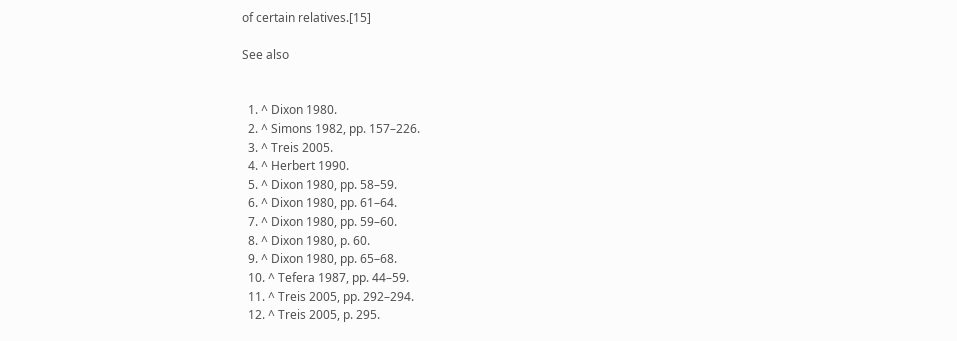of certain relatives.[15]

See also


  1. ^ Dixon 1980.
  2. ^ Simons 1982, pp. 157–226.
  3. ^ Treis 2005.
  4. ^ Herbert 1990.
  5. ^ Dixon 1980, pp. 58–59.
  6. ^ Dixon 1980, pp. 61–64.
  7. ^ Dixon 1980, pp. 59–60.
  8. ^ Dixon 1980, p. 60.
  9. ^ Dixon 1980, pp. 65–68.
  10. ^ Tefera 1987, pp. 44–59.
  11. ^ Treis 2005, pp. 292–294.
  12. ^ Treis 2005, p. 295.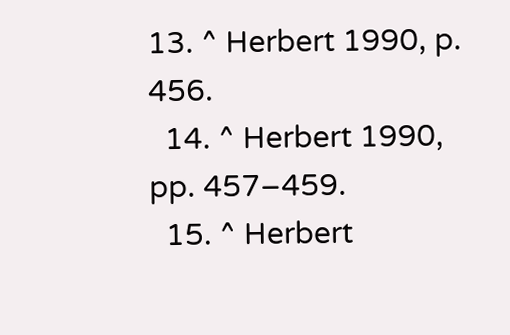13. ^ Herbert 1990, p. 456.
  14. ^ Herbert 1990, pp. 457–459.
  15. ^ Herbert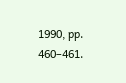1990, pp. 460–461.